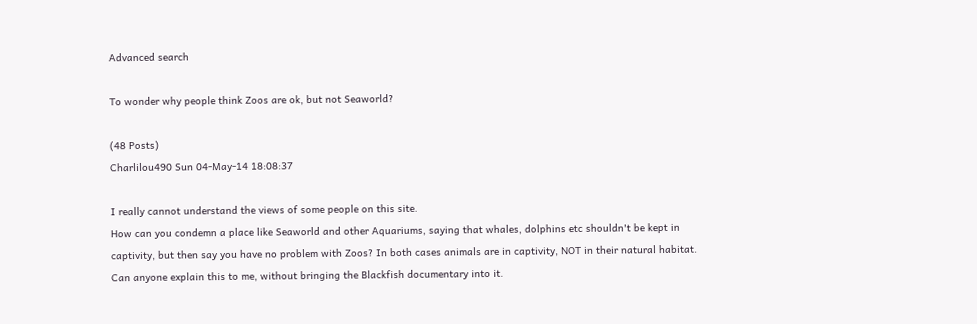Advanced search

To wonder why people think Zoos are ok, but not Seaworld?

(48 Posts)
Charlilou490 Sun 04-May-14 18:08:37

I really cannot understand the views of some people on this site.
How can you condemn a place like Seaworld and other Aquariums, saying that whales, dolphins etc shouldn't be kept in captivity, but then say you have no problem with Zoos? In both cases animals are in captivity, NOT in their natural habitat.
Can anyone explain this to me, without bringing the Blackfish documentary into it.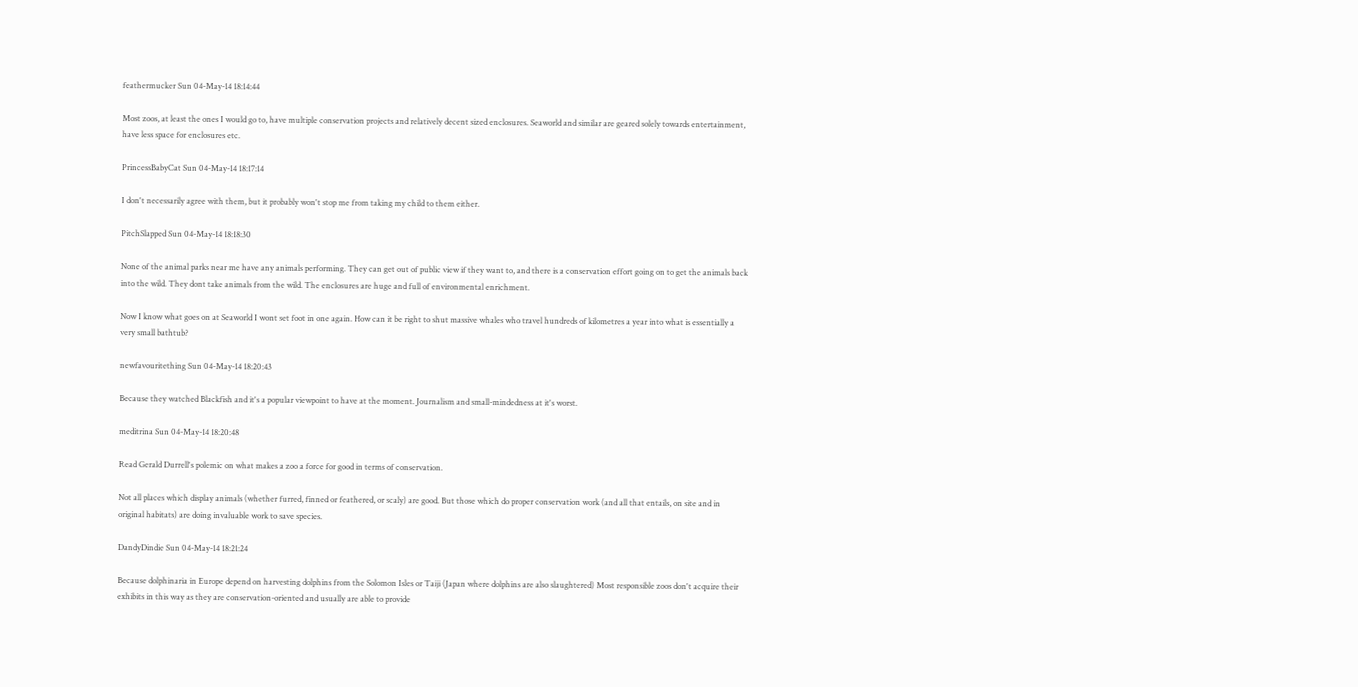feathermucker Sun 04-May-14 18:14:44

Most zoos, at least the ones I would go to, have multiple conservation projects and relatively decent sized enclosures. Seaworld and similar are geared solely towards entertainment, have less space for enclosures etc.

PrincessBabyCat Sun 04-May-14 18:17:14

I don't necessarily agree with them, but it probably won't stop me from taking my child to them either.

PitchSlapped Sun 04-May-14 18:18:30

None of the animal parks near me have any animals performing. They can get out of public view if they want to, and there is a conservation effort going on to get the animals back into the wild. They dont take animals from the wild. The enclosures are huge and full of environmental enrichment.

Now I know what goes on at Seaworld I wont set foot in one again. How can it be right to shut massive whales who travel hundreds of kilometres a year into what is essentially a very small bathtub?

newfavouritething Sun 04-May-14 18:20:43

Because they watched Blackfish and it's a popular viewpoint to have at the moment. Journalism and small-mindedness at it's worst.

meditrina Sun 04-May-14 18:20:48

Read Gerald Durrell's polemic on what makes a zoo a force for good in terms of conservation.

Not all places which display animals (whether furred, finned or feathered, or scaly) are good. But those which do proper conservation work (and all that entails, on site and in original habitats) are doing invaluable work to save species.

DandyDindie Sun 04-May-14 18:21:24

Because dolphinaria in Europe depend on harvesting dolphins from the Solomon Isles or Taiji (Japan where dolphins are also slaughtered) Most responsible zoos don't acquire their exhibits in this way as they are conservation-oriented and usually are able to provide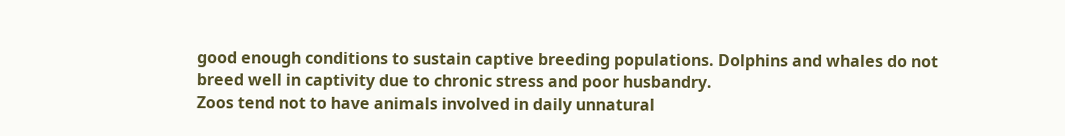good enough conditions to sustain captive breeding populations. Dolphins and whales do not breed well in captivity due to chronic stress and poor husbandry.
Zoos tend not to have animals involved in daily unnatural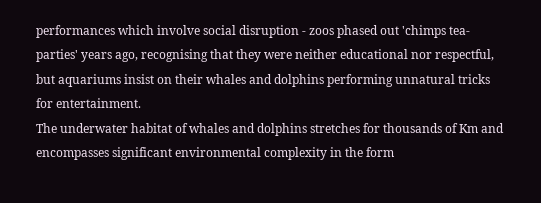performances which involve social disruption - zoos phased out 'chimps tea-parties' years ago, recognising that they were neither educational nor respectful, but aquariums insist on their whales and dolphins performing unnatural tricks for entertainment.
The underwater habitat of whales and dolphins stretches for thousands of Km and encompasses significant environmental complexity in the form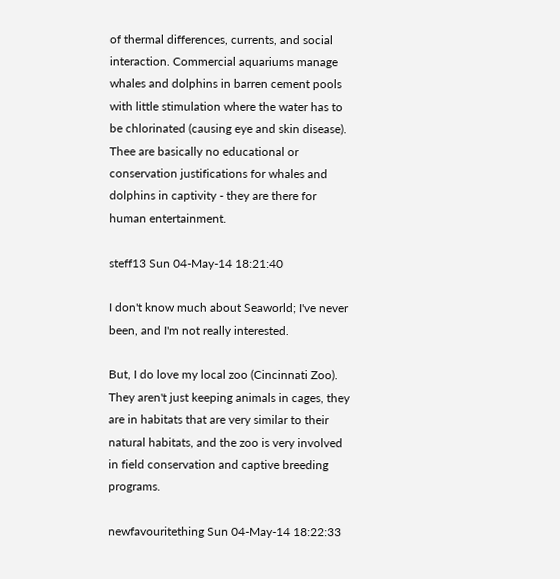of thermal differences, currents, and social interaction. Commercial aquariums manage whales and dolphins in barren cement pools with little stimulation where the water has to be chlorinated (causing eye and skin disease).
Thee are basically no educational or conservation justifications for whales and dolphins in captivity - they are there for human entertainment.

steff13 Sun 04-May-14 18:21:40

I don't know much about Seaworld; I've never been, and I'm not really interested.

But, I do love my local zoo (Cincinnati Zoo). They aren't just keeping animals in cages, they are in habitats that are very similar to their natural habitats, and the zoo is very involved in field conservation and captive breeding programs.

newfavouritething Sun 04-May-14 18:22:33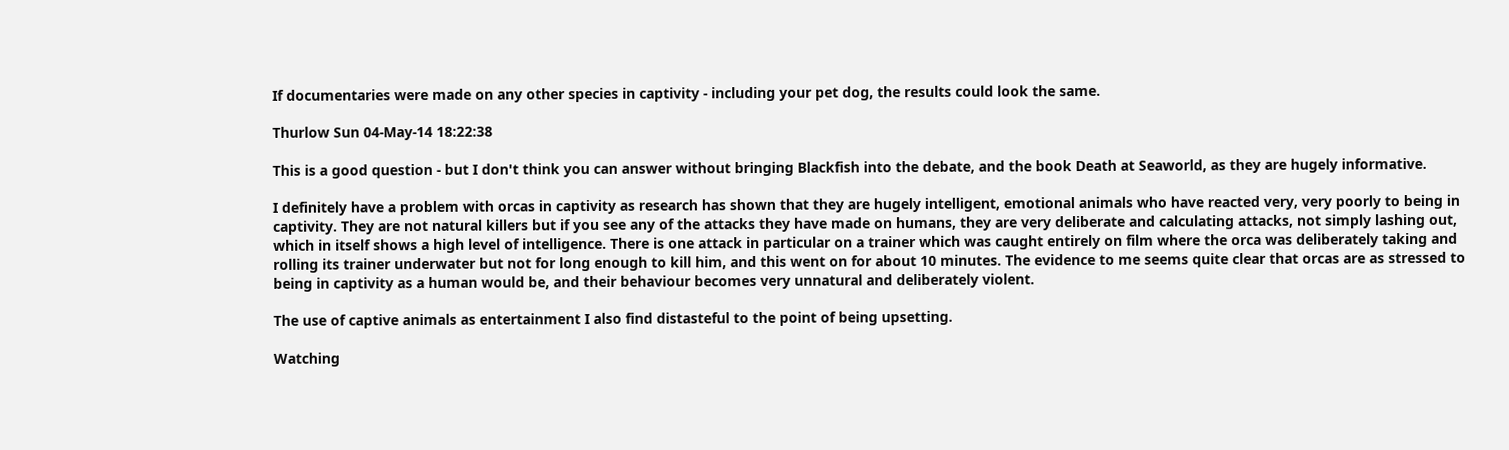If documentaries were made on any other species in captivity - including your pet dog, the results could look the same.

Thurlow Sun 04-May-14 18:22:38

This is a good question - but I don't think you can answer without bringing Blackfish into the debate, and the book Death at Seaworld, as they are hugely informative.

I definitely have a problem with orcas in captivity as research has shown that they are hugely intelligent, emotional animals who have reacted very, very poorly to being in captivity. They are not natural killers but if you see any of the attacks they have made on humans, they are very deliberate and calculating attacks, not simply lashing out, which in itself shows a high level of intelligence. There is one attack in particular on a trainer which was caught entirely on film where the orca was deliberately taking and rolling its trainer underwater but not for long enough to kill him, and this went on for about 10 minutes. The evidence to me seems quite clear that orcas are as stressed to being in captivity as a human would be, and their behaviour becomes very unnatural and deliberately violent.

The use of captive animals as entertainment I also find distasteful to the point of being upsetting.

Watching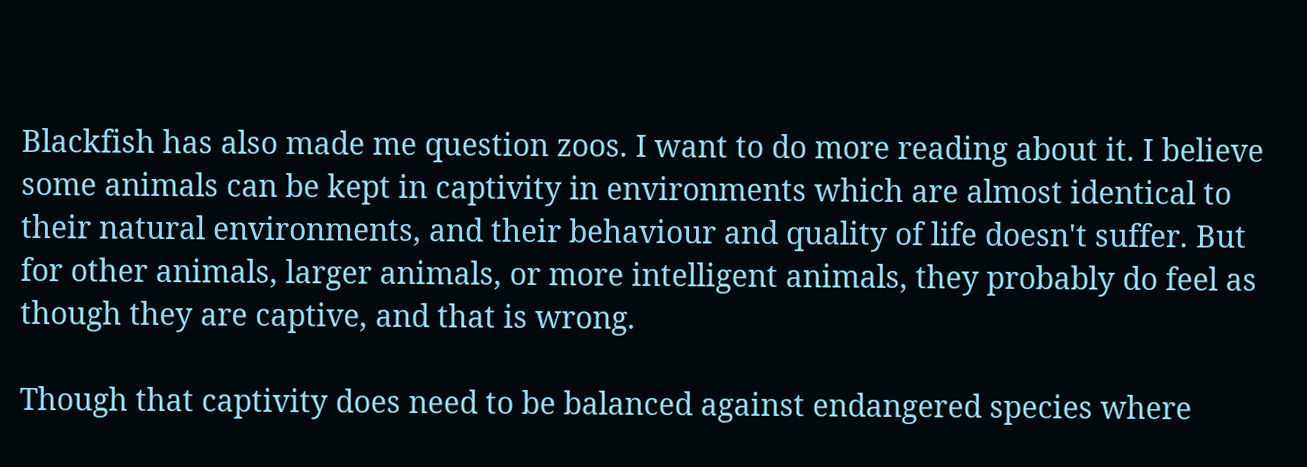Blackfish has also made me question zoos. I want to do more reading about it. I believe some animals can be kept in captivity in environments which are almost identical to their natural environments, and their behaviour and quality of life doesn't suffer. But for other animals, larger animals, or more intelligent animals, they probably do feel as though they are captive, and that is wrong.

Though that captivity does need to be balanced against endangered species where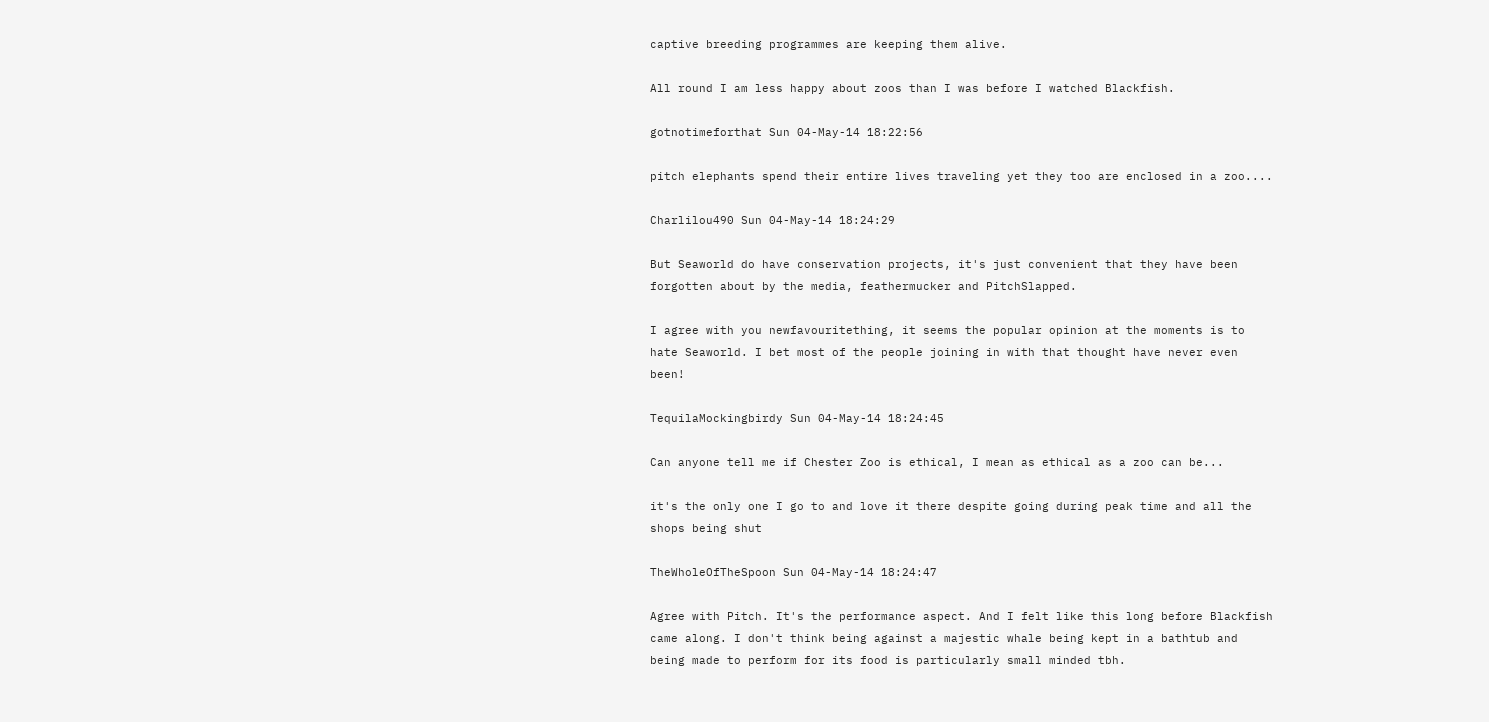captive breeding programmes are keeping them alive.

All round I am less happy about zoos than I was before I watched Blackfish.

gotnotimeforthat Sun 04-May-14 18:22:56

pitch elephants spend their entire lives traveling yet they too are enclosed in a zoo....

Charlilou490 Sun 04-May-14 18:24:29

But Seaworld do have conservation projects, it's just convenient that they have been forgotten about by the media, feathermucker and PitchSlapped.

I agree with you newfavouritething, it seems the popular opinion at the moments is to hate Seaworld. I bet most of the people joining in with that thought have never even been!

TequilaMockingbirdy Sun 04-May-14 18:24:45

Can anyone tell me if Chester Zoo is ethical, I mean as ethical as a zoo can be...

it's the only one I go to and love it there despite going during peak time and all the shops being shut

TheWholeOfTheSpoon Sun 04-May-14 18:24:47

Agree with Pitch. It's the performance aspect. And I felt like this long before Blackfish came along. I don't think being against a majestic whale being kept in a bathtub and being made to perform for its food is particularly small minded tbh.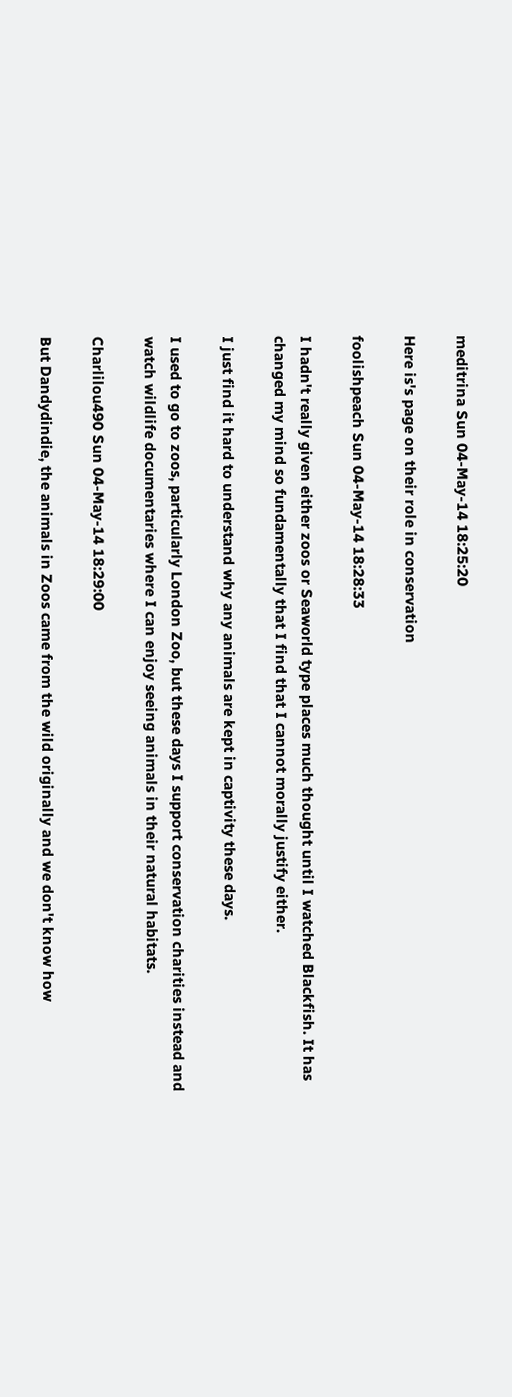meditrina Sun 04-May-14 18:25:20

Here is's page on their role in conservation

foolishpeach Sun 04-May-14 18:28:33

I hadn't really given either zoos or Seaworld type places much thought until I watched Blackfish. It has changed my mind so fundamentally that I find that I cannot morally justify either.

I just find it hard to understand why any animals are kept in captivity these days.

I used to go to zoos, particularly London Zoo, but these days I support conservation charities instead and watch wildlife documentaries where I can enjoy seeing animals in their natural habitats.

Charlilou490 Sun 04-May-14 18:29:00

But Dandydindie, the animals in Zoos came from the wild originally and we don't know how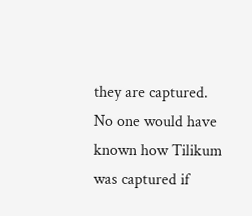they are captured. No one would have known how Tilikum was captured if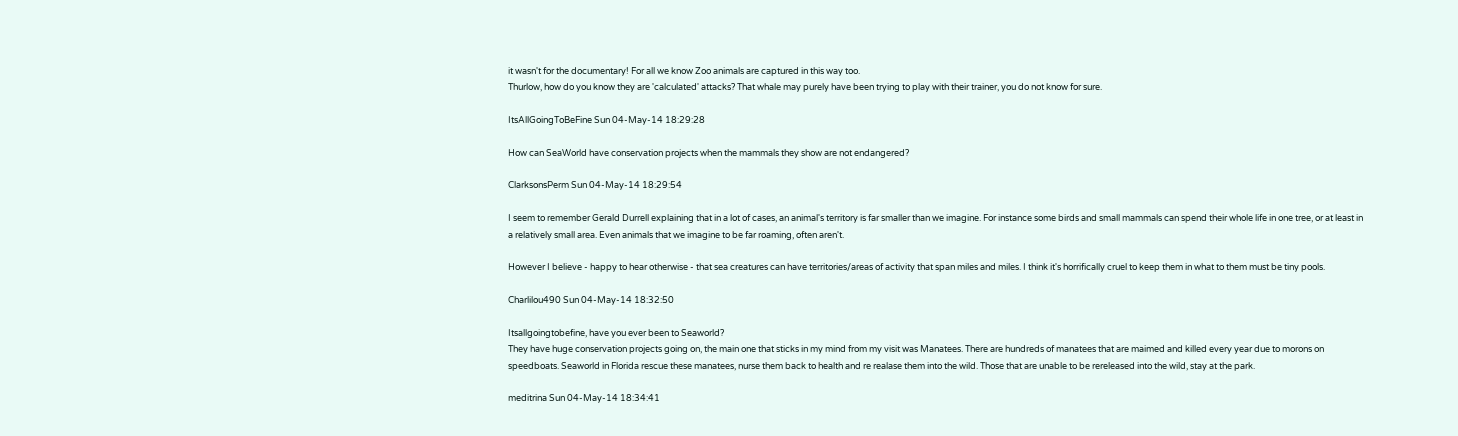it wasn't for the documentary! For all we know Zoo animals are captured in this way too.
Thurlow, how do you know they are 'calculated' attacks? That whale may purely have been trying to play with their trainer, you do not know for sure.

ItsAllGoingToBeFine Sun 04-May-14 18:29:28

How can SeaWorld have conservation projects when the mammals they show are not endangered?

ClarksonsPerm Sun 04-May-14 18:29:54

I seem to remember Gerald Durrell explaining that in a lot of cases, an animal's territory is far smaller than we imagine. For instance some birds and small mammals can spend their whole life in one tree, or at least in a relatively small area. Even animals that we imagine to be far roaming, often aren't.

However I believe - happy to hear otherwise - that sea creatures can have territories/areas of activity that span miles and miles. I think it's horrifically cruel to keep them in what to them must be tiny pools.

Charlilou490 Sun 04-May-14 18:32:50

Itsallgoingtobefine, have you ever been to Seaworld?
They have huge conservation projects going on, the main one that sticks in my mind from my visit was Manatees. There are hundreds of manatees that are maimed and killed every year due to morons on speedboats. Seaworld in Florida rescue these manatees, nurse them back to health and re realase them into the wild. Those that are unable to be rereleased into the wild, stay at the park.

meditrina Sun 04-May-14 18:34:41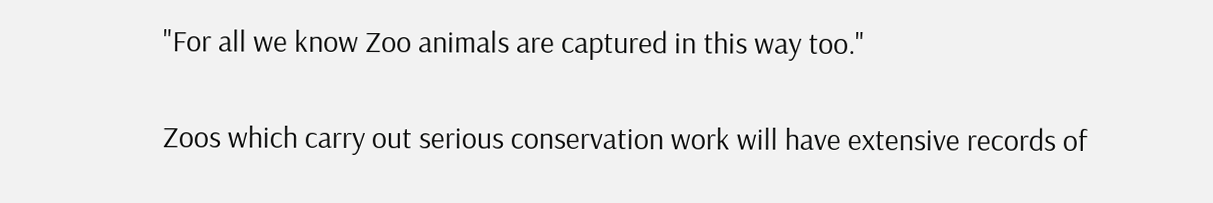"For all we know Zoo animals are captured in this way too."

Zoos which carry out serious conservation work will have extensive records of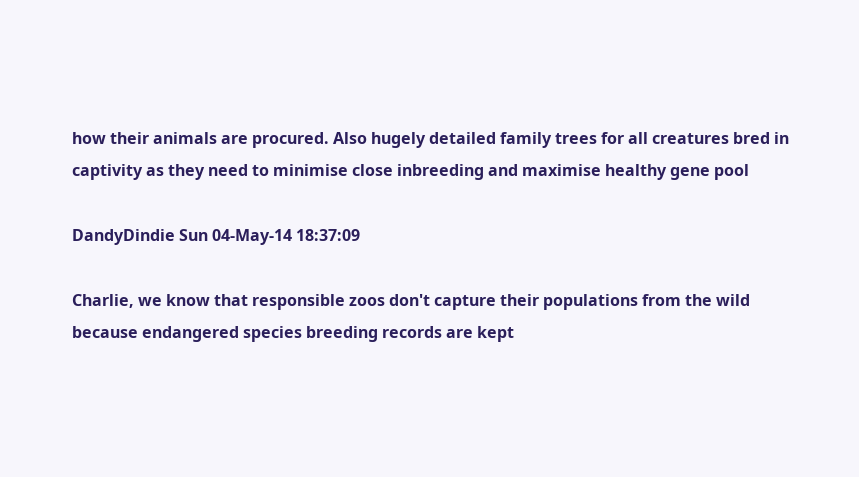how their animals are procured. Also hugely detailed family trees for all creatures bred in captivity as they need to minimise close inbreeding and maximise healthy gene pool

DandyDindie Sun 04-May-14 18:37:09

Charlie, we know that responsible zoos don't capture their populations from the wild because endangered species breeding records are kept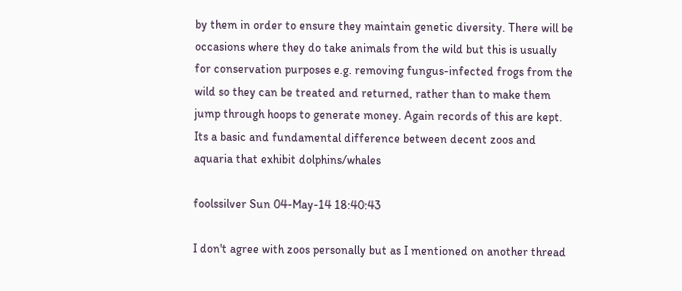by them in order to ensure they maintain genetic diversity. There will be occasions where they do take animals from the wild but this is usually for conservation purposes e.g. removing fungus-infected frogs from the wild so they can be treated and returned, rather than to make them jump through hoops to generate money. Again records of this are kept. Its a basic and fundamental difference between decent zoos and aquaria that exhibit dolphins/whales

foolssilver Sun 04-May-14 18:40:43

I don't agree with zoos personally but as I mentioned on another thread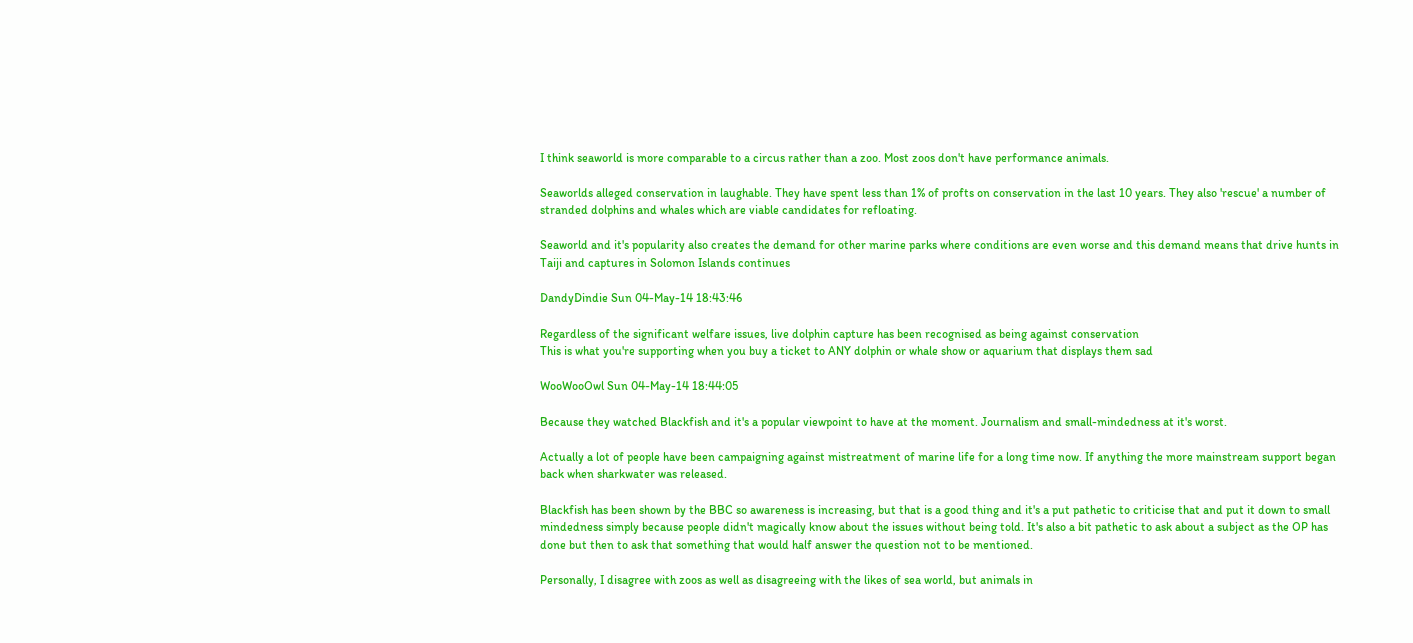I think seaworld is more comparable to a circus rather than a zoo. Most zoos don't have performance animals.

Seaworlds alleged conservation in laughable. They have spent less than 1% of profts on conservation in the last 10 years. They also 'rescue' a number of stranded dolphins and whales which are viable candidates for refloating.

Seaworld and it's popularity also creates the demand for other marine parks where conditions are even worse and this demand means that drive hunts in Taiji and captures in Solomon Islands continues

DandyDindie Sun 04-May-14 18:43:46

Regardless of the significant welfare issues, live dolphin capture has been recognised as being against conservation
This is what you're supporting when you buy a ticket to ANY dolphin or whale show or aquarium that displays them sad

WooWooOwl Sun 04-May-14 18:44:05

Because they watched Blackfish and it's a popular viewpoint to have at the moment. Journalism and small-mindedness at it's worst.

Actually a lot of people have been campaigning against mistreatment of marine life for a long time now. If anything the more mainstream support began back when sharkwater was released.

Blackfish has been shown by the BBC so awareness is increasing, but that is a good thing and it's a put pathetic to criticise that and put it down to small mindedness simply because people didn't magically know about the issues without being told. It's also a bit pathetic to ask about a subject as the OP has done but then to ask that something that would half answer the question not to be mentioned.

Personally, I disagree with zoos as well as disagreeing with the likes of sea world, but animals in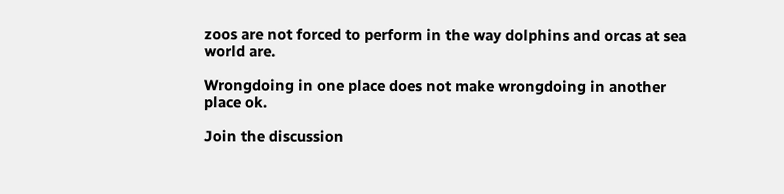zoos are not forced to perform in the way dolphins and orcas at sea world are.

Wrongdoing in one place does not make wrongdoing in another place ok.

Join the discussion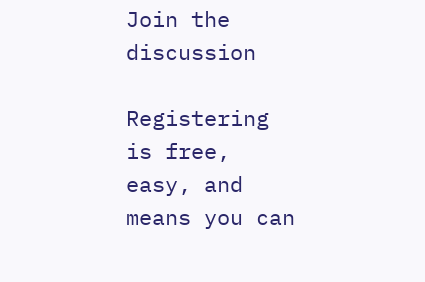Join the discussion

Registering is free, easy, and means you can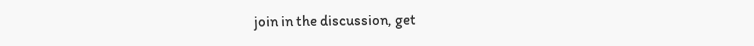join in the discussion, get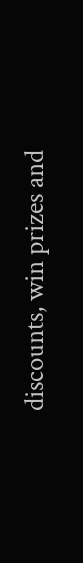discounts, win prizes and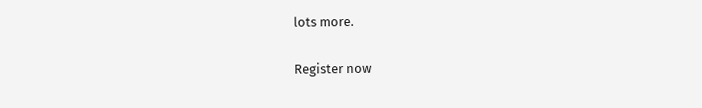lots more.

Register now